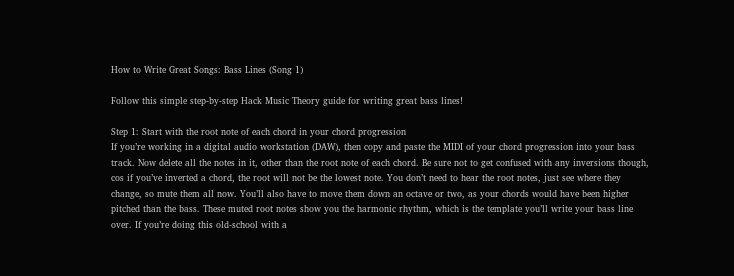How to Write Great Songs: Bass Lines (Song 1)

Follow this simple step-by-step Hack Music Theory guide for writing great bass lines!

Step 1: Start with the root note of each chord in your chord progression
If you’re working in a digital audio workstation (DAW), then copy and paste the MIDI of your chord progression into your bass track. Now delete all the notes in it, other than the root note of each chord. Be sure not to get confused with any inversions though, cos if you’ve inverted a chord, the root will not be the lowest note. You don’t need to hear the root notes, just see where they change, so mute them all now. You’ll also have to move them down an octave or two, as your chords would have been higher pitched than the bass. These muted root notes show you the harmonic rhythm, which is the template you’ll write your bass line over. If you’re doing this old-school with a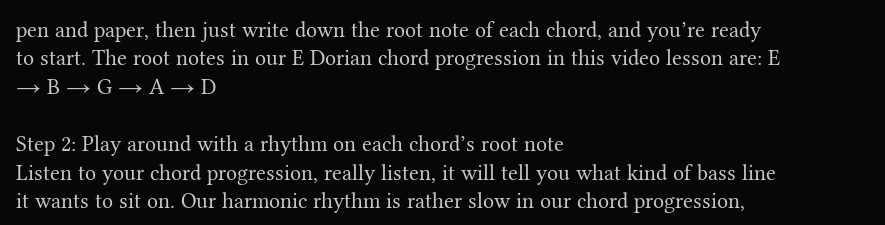pen and paper, then just write down the root note of each chord, and you’re ready to start. The root notes in our E Dorian chord progression in this video lesson are: E → B → G → A → D

Step 2: Play around with a rhythm on each chord’s root note
Listen to your chord progression, really listen, it will tell you what kind of bass line it wants to sit on. Our harmonic rhythm is rather slow in our chord progression,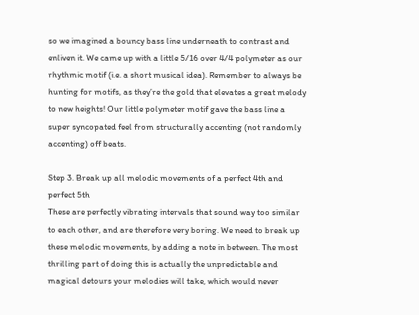so we imagined a bouncy bass line underneath to contrast and enliven it. We came up with a little 5/16 over 4/4 polymeter as our rhythmic motif (i.e. a short musical idea). Remember to always be hunting for motifs, as they’re the gold that elevates a great melody to new heights! Our little polymeter motif gave the bass line a super syncopated feel from structurally accenting (not randomly accenting) off beats.

Step 3. Break up all melodic movements of a perfect 4th and perfect 5th
These are perfectly vibrating intervals that sound way too similar to each other, and are therefore very boring. We need to break up these melodic movements, by adding a note in between. The most thrilling part of doing this is actually the unpredictable and magical detours your melodies will take, which would never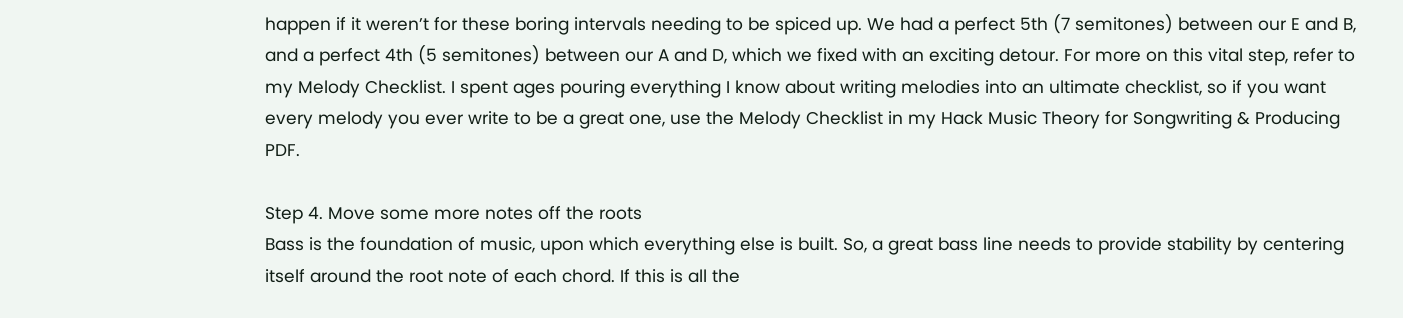happen if it weren’t for these boring intervals needing to be spiced up. We had a perfect 5th (7 semitones) between our E and B, and a perfect 4th (5 semitones) between our A and D, which we fixed with an exciting detour. For more on this vital step, refer to my Melody Checklist. I spent ages pouring everything I know about writing melodies into an ultimate checklist, so if you want every melody you ever write to be a great one, use the Melody Checklist in my Hack Music Theory for Songwriting & Producing PDF.

Step 4. Move some more notes off the roots
Bass is the foundation of music, upon which everything else is built. So, a great bass line needs to provide stability by centering itself around the root note of each chord. If this is all the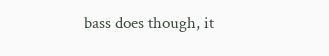bass does though, it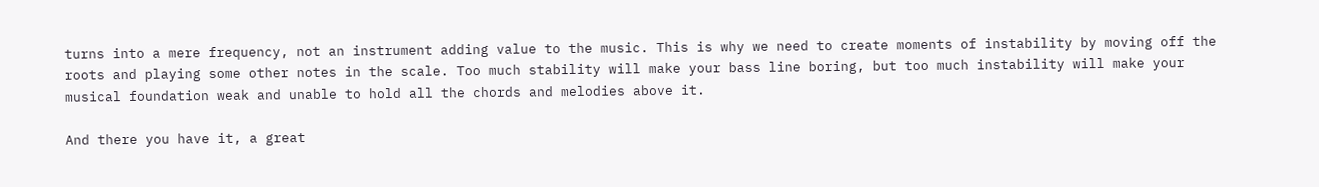turns into a mere frequency, not an instrument adding value to the music. This is why we need to create moments of instability by moving off the roots and playing some other notes in the scale. Too much stability will make your bass line boring, but too much instability will make your musical foundation weak and unable to hold all the chords and melodies above it.

And there you have it, a great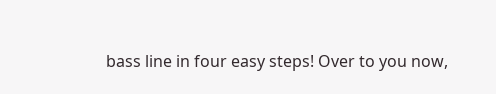bass line in four easy steps! Over to you now,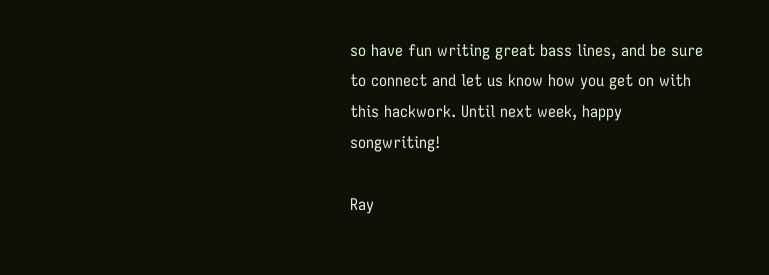so have fun writing great bass lines, and be sure to connect and let us know how you get on with this hackwork. Until next week, happy songwriting!

Ray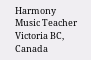Harmony
Music Teacher
Victoria BC, Canada